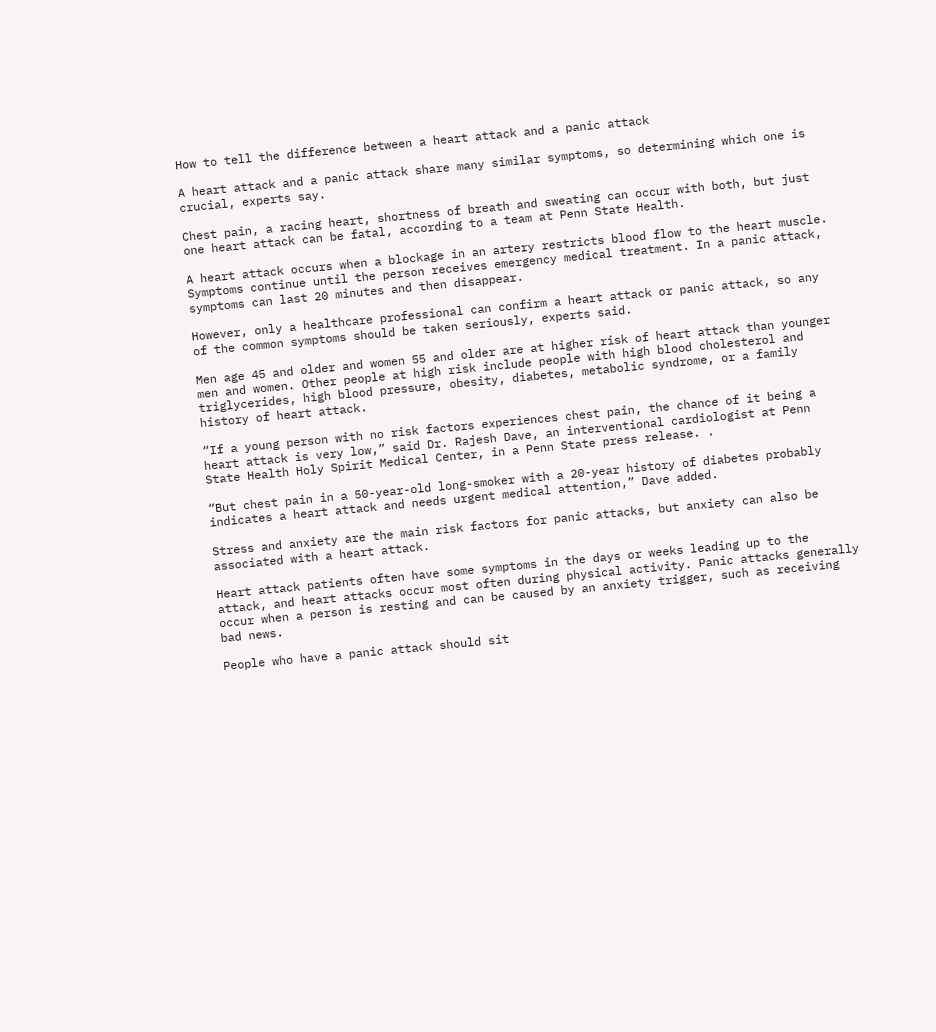How to tell the difference between a heart attack and a panic attack

A heart attack and a panic attack share many similar symptoms, so determining which one is crucial, experts say.

Chest pain, a racing heart, shortness of breath and sweating can occur with both, but just one heart attack can be fatal, according to a team at Penn State Health.

A heart attack occurs when a blockage in an artery restricts blood flow to the heart muscle. Symptoms continue until the person receives emergency medical treatment. In a panic attack, symptoms can last 20 minutes and then disappear.

However, only a healthcare professional can confirm a heart attack or panic attack, so any of the common symptoms should be taken seriously, experts said.

Men age 45 and older and women 55 and older are at higher risk of heart attack than younger men and women. Other people at high risk include people with high blood cholesterol and triglycerides, high blood pressure, obesity, diabetes, metabolic syndrome, or a family history of heart attack.

“If a young person with no risk factors experiences chest pain, the chance of it being a heart attack is very low,” said Dr. Rajesh Dave, an interventional cardiologist at Penn State Health Holy Spirit Medical Center, in a Penn State press release. .

“But chest pain in a 50-year-old long-smoker with a 20-year history of diabetes probably indicates a heart attack and needs urgent medical attention,” Dave added.

Stress and anxiety are the main risk factors for panic attacks, but anxiety can also be associated with a heart attack.

Heart attack patients often have some symptoms in the days or weeks leading up to the attack, and heart attacks occur most often during physical activity. Panic attacks generally occur when a person is resting and can be caused by an anxiety trigger, such as receiving bad news.

People who have a panic attack should sit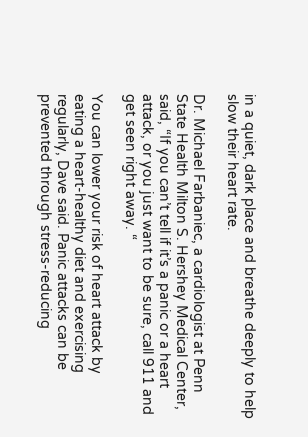in a quiet, dark place and breathe deeply to help slow their heart rate.

Dr. Michael Farbaniec, a cardiologist at Penn State Health Milton S. Hershey Medical Center, said, “If you can’t tell if it’s a panic or a heart attack, or you just want to be sure, call 911 and get seen right away. “

You can lower your risk of heart attack by eating a heart-healthy diet and exercising regularly, Dave said. Panic attacks can be prevented through stress-reducing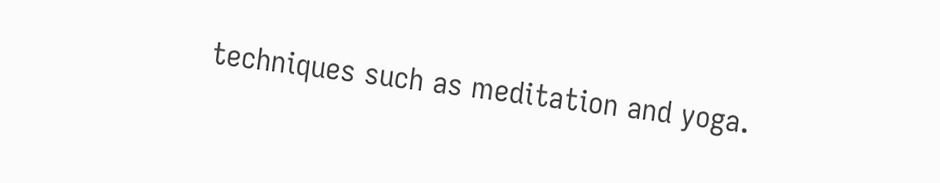techniques such as meditation and yoga.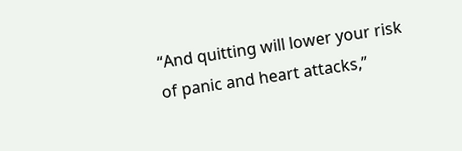“And quitting will lower your risk of panic and heart attacks,”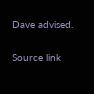Dave advised.


Source link